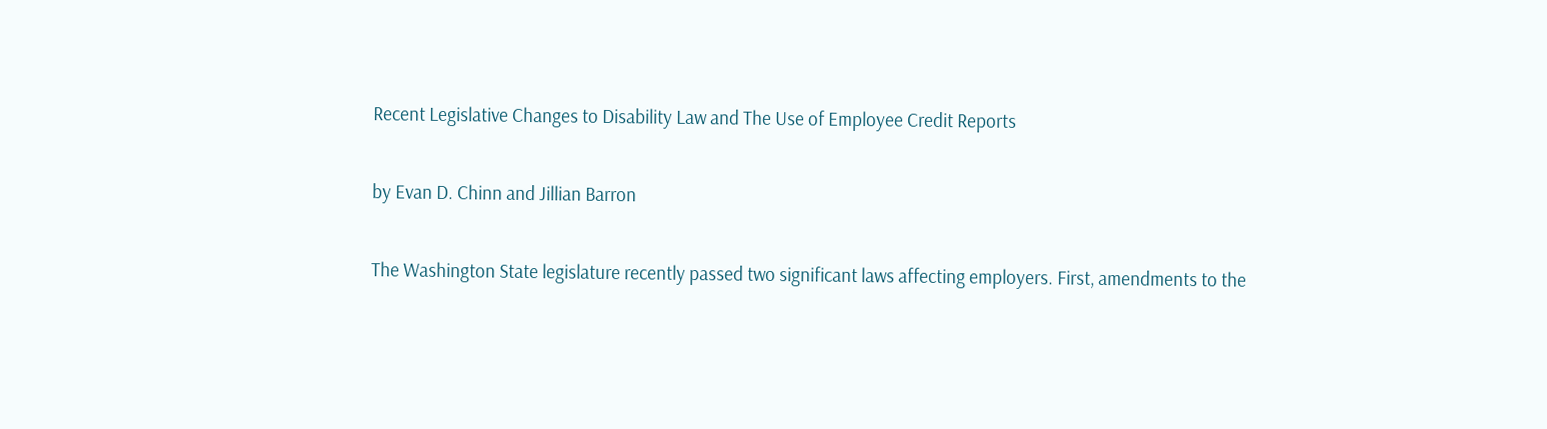Recent Legislative Changes to Disability Law and The Use of Employee Credit Reports

by Evan D. Chinn and Jillian Barron

The Washington State legislature recently passed two significant laws affecting employers. First, amendments to the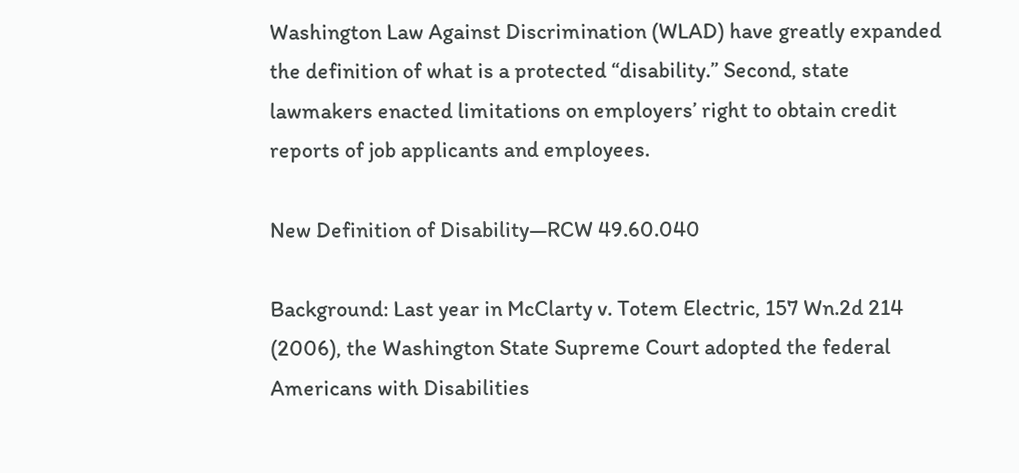Washington Law Against Discrimination (WLAD) have greatly expanded the definition of what is a protected “disability.” Second, state lawmakers enacted limitations on employers’ right to obtain credit reports of job applicants and employees.

New Definition of Disability—RCW 49.60.040

Background: Last year in McClarty v. Totem Electric, 157 Wn.2d 214 (2006), the Washington State Supreme Court adopted the federal Americans with Disabilities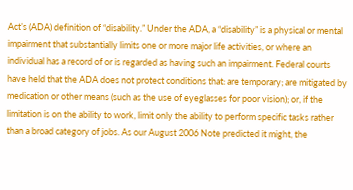Act’s (ADA) definition of “disability.” Under the ADA, a “disability” is a physical or mental impairment that substantially limits one or more major life activities, or where an individual has a record of or is regarded as having such an impairment. Federal courts have held that the ADA does not protect conditions that: are temporary; are mitigated by medication or other means (such as the use of eyeglasses for poor vision); or, if the limitation is on the ability to work, limit only the ability to perform specific tasks rather than a broad category of jobs. As our August 2006 Note predicted it might, the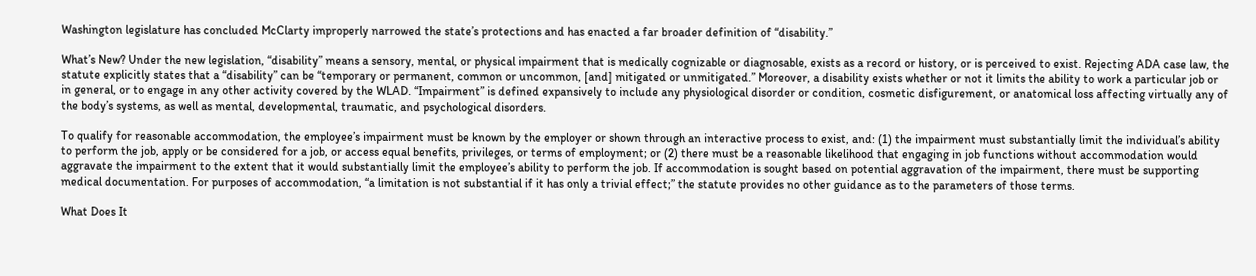Washington legislature has concluded McClarty improperly narrowed the state’s protections and has enacted a far broader definition of “disability.”

What’s New? Under the new legislation, “disability” means a sensory, mental, or physical impairment that is medically cognizable or diagnosable, exists as a record or history, or is perceived to exist. Rejecting ADA case law, the statute explicitly states that a “disability” can be “temporary or permanent, common or uncommon, [and] mitigated or unmitigated.” Moreover, a disability exists whether or not it limits the ability to work a particular job or in general, or to engage in any other activity covered by the WLAD. “Impairment” is defined expansively to include any physiological disorder or condition, cosmetic disfigurement, or anatomical loss affecting virtually any of the body’s systems, as well as mental, developmental, traumatic, and psychological disorders.

To qualify for reasonable accommodation, the employee’s impairment must be known by the employer or shown through an interactive process to exist, and: (1) the impairment must substantially limit the individual’s ability to perform the job, apply or be considered for a job, or access equal benefits, privileges, or terms of employment; or (2) there must be a reasonable likelihood that engaging in job functions without accommodation would aggravate the impairment to the extent that it would substantially limit the employee’s ability to perform the job. If accommodation is sought based on potential aggravation of the impairment, there must be supporting medical documentation. For purposes of accommodation, “a limitation is not substantial if it has only a trivial effect;” the statute provides no other guidance as to the parameters of those terms.

What Does It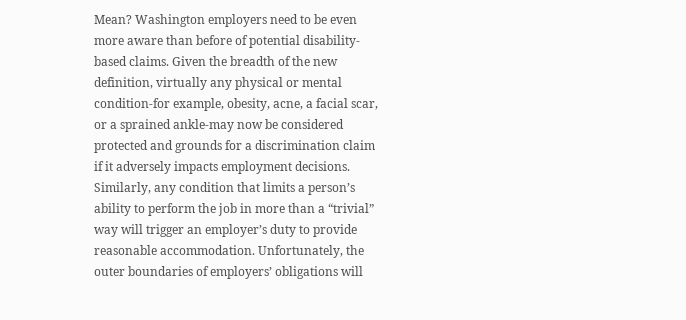Mean? Washington employers need to be even more aware than before of potential disability-based claims. Given the breadth of the new definition, virtually any physical or mental condition-for example, obesity, acne, a facial scar, or a sprained ankle-may now be considered protected and grounds for a discrimination claim if it adversely impacts employment decisions. Similarly, any condition that limits a person’s ability to perform the job in more than a “trivial” way will trigger an employer’s duty to provide reasonable accommodation. Unfortunately, the outer boundaries of employers’ obligations will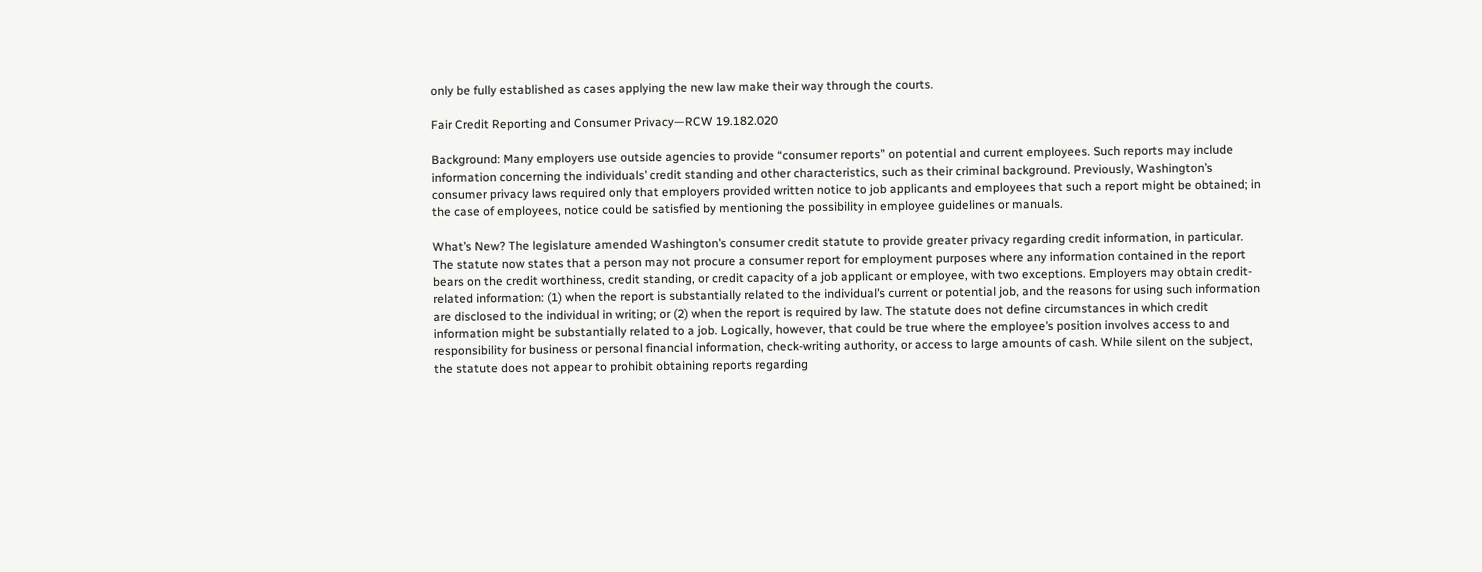only be fully established as cases applying the new law make their way through the courts.

Fair Credit Reporting and Consumer Privacy—RCW 19.182.020

Background: Many employers use outside agencies to provide “consumer reports” on potential and current employees. Such reports may include information concerning the individuals’ credit standing and other characteristics, such as their criminal background. Previously, Washington’s consumer privacy laws required only that employers provided written notice to job applicants and employees that such a report might be obtained; in the case of employees, notice could be satisfied by mentioning the possibility in employee guidelines or manuals.

What’s New? The legislature amended Washington’s consumer credit statute to provide greater privacy regarding credit information, in particular. The statute now states that a person may not procure a consumer report for employment purposes where any information contained in the report bears on the credit worthiness, credit standing, or credit capacity of a job applicant or employee, with two exceptions. Employers may obtain credit-related information: (1) when the report is substantially related to the individual’s current or potential job, and the reasons for using such information are disclosed to the individual in writing; or (2) when the report is required by law. The statute does not define circumstances in which credit information might be substantially related to a job. Logically, however, that could be true where the employee’s position involves access to and responsibility for business or personal financial information, check-writing authority, or access to large amounts of cash. While silent on the subject, the statute does not appear to prohibit obtaining reports regarding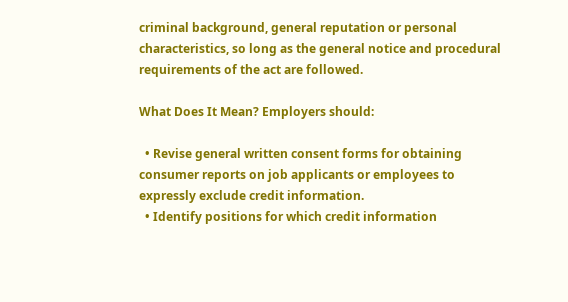criminal background, general reputation or personal characteristics, so long as the general notice and procedural requirements of the act are followed.

What Does It Mean? Employers should:

  • Revise general written consent forms for obtaining consumer reports on job applicants or employees to expressly exclude credit information.
  • Identify positions for which credit information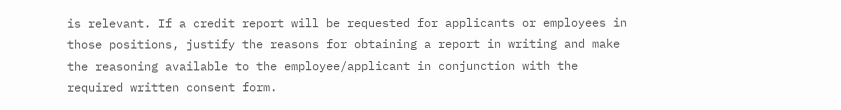is relevant. If a credit report will be requested for applicants or employees in those positions, justify the reasons for obtaining a report in writing and make the reasoning available to the employee/applicant in conjunction with the required written consent form.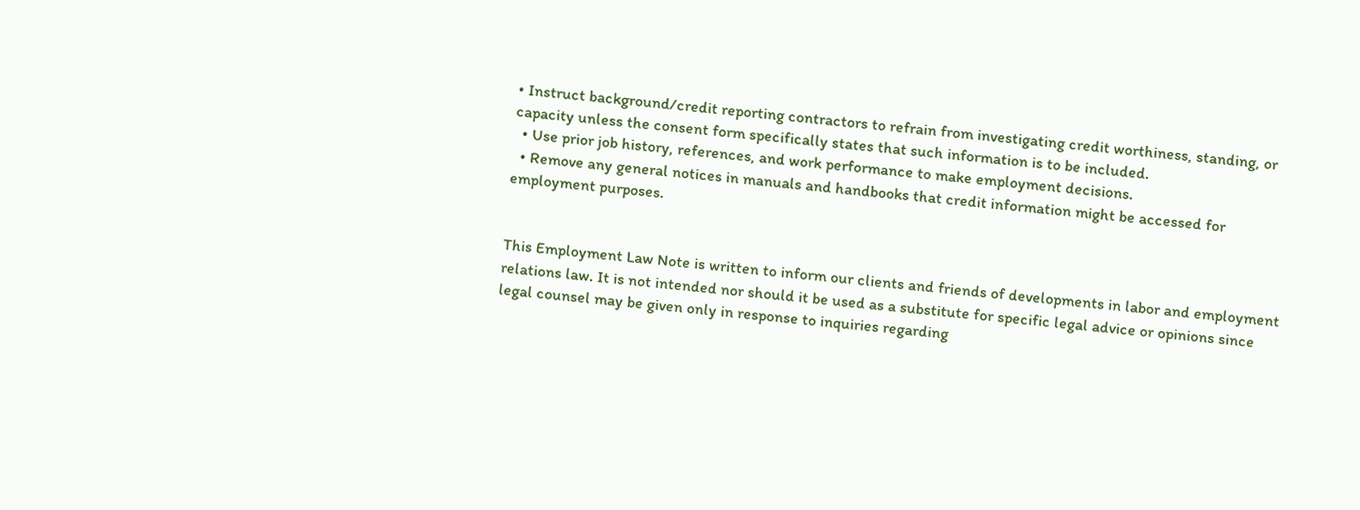• Instruct background/credit reporting contractors to refrain from investigating credit worthiness, standing, or capacity unless the consent form specifically states that such information is to be included.
  • Use prior job history, references, and work performance to make employment decisions.
  • Remove any general notices in manuals and handbooks that credit information might be accessed for employment purposes.


This Employment Law Note is written to inform our clients and friends of developments in labor and employment relations law. It is not intended nor should it be used as a substitute for specific legal advice or opinions since legal counsel may be given only in response to inquiries regarding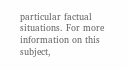particular factual situations. For more information on this subject,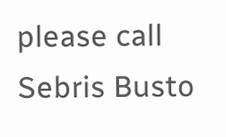please call Sebris Busto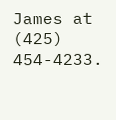James at (425) 454-4233.